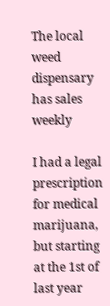The local weed dispensary has sales weekly

I had a legal prescription for medical marijuana, but starting at the 1st of last year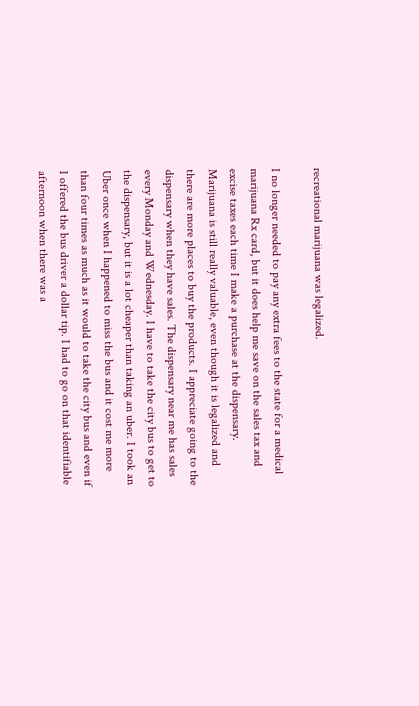recreational marijuana was legalized.

I no longer needed to pay any extra fees to the state for a medical marijuana Rx card, but it does help me save on the sales tax and excise taxes each time I make a purchase at the dispensary. Marijuana is still really valuable, even though it is legalized and there are more places to buy the products. I appreciate going to the dispensary when they have sales. The dispensary near me has sales every Monday and Wednesday. I have to take the city bus to get to the dispensary, but it is a lot cheaper than taking an uber. I took an Uber once when I happened to miss the bus and it cost me more than four times as much as it would to take the city bus and even if I offered the bus driver a dollar tip. I had to go on that identifiable afternoon when there was a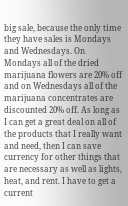big sale, because the only time they have sales is Mondays and Wednesdays. On Mondays all of the dried marijuana flowers are 20% off and on Wednesdays all of the marijuana concentrates are discounted 20% off. As long as I can get a great deal on all of the products that I really want and need, then I can save currency for other things that are necessary as well as lights, heat, and rent. I have to get a current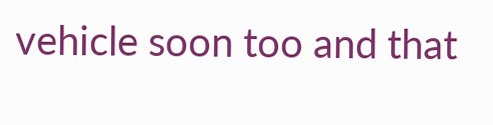vehicle soon too and that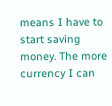means I have to start saving money. The more currency I can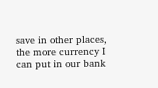save in other places, the more currency I can put in our bank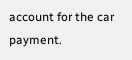account for the car payment.